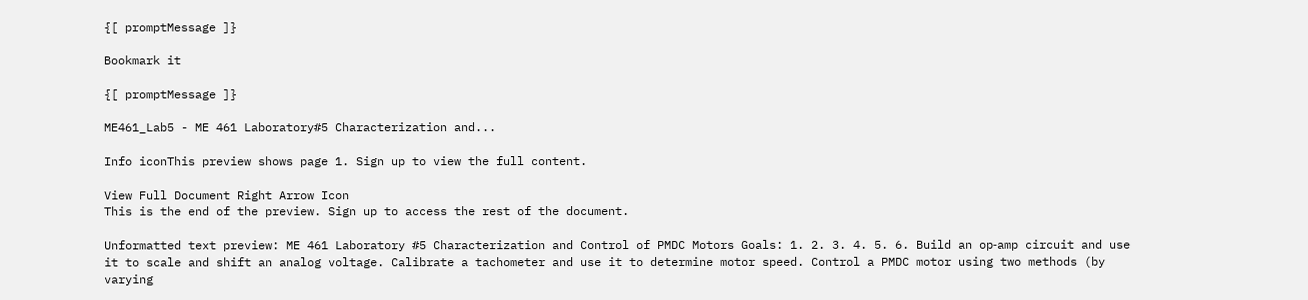{[ promptMessage ]}

Bookmark it

{[ promptMessage ]}

ME461_Lab5 - ME 461 Laboratory#5 Characterization and...

Info iconThis preview shows page 1. Sign up to view the full content.

View Full Document Right Arrow Icon
This is the end of the preview. Sign up to access the rest of the document.

Unformatted text preview: ME 461 Laboratory #5 Characterization and Control of PMDC Motors Goals: 1. 2. 3. 4. 5. 6. Build an op‐amp circuit and use it to scale and shift an analog voltage. Calibrate a tachometer and use it to determine motor speed. Control a PMDC motor using two methods (by varying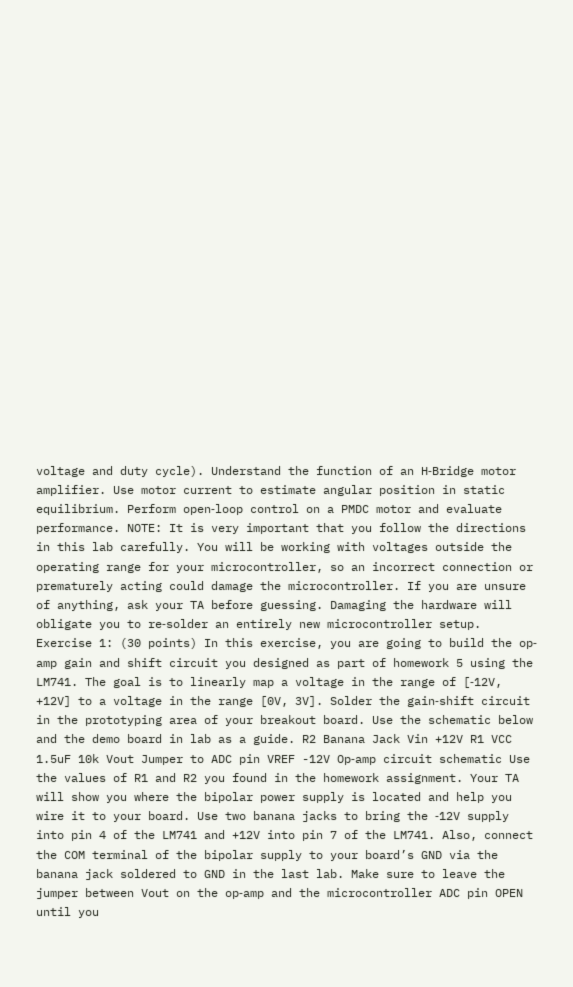voltage and duty cycle). Understand the function of an H‐Bridge motor amplifier. Use motor current to estimate angular position in static equilibrium. Perform open‐loop control on a PMDC motor and evaluate performance. NOTE: It is very important that you follow the directions in this lab carefully. You will be working with voltages outside the operating range for your microcontroller, so an incorrect connection or prematurely acting could damage the microcontroller. If you are unsure of anything, ask your TA before guessing. Damaging the hardware will obligate you to re‐solder an entirely new microcontroller setup. Exercise 1: (30 points) In this exercise, you are going to build the op‐amp gain and shift circuit you designed as part of homework 5 using the LM741. The goal is to linearly map a voltage in the range of [‐12V, +12V] to a voltage in the range [0V, 3V]. Solder the gain‐shift circuit in the prototyping area of your breakout board. Use the schematic below and the demo board in lab as a guide. R2 Banana Jack Vin +12V R1 VCC 1.5uF 10k Vout Jumper to ADC pin VREF -12V Op‐amp circuit schematic Use the values of R1 and R2 you found in the homework assignment. Your TA will show you where the bipolar power supply is located and help you wire it to your board. Use two banana jacks to bring the ‐12V supply into pin 4 of the LM741 and +12V into pin 7 of the LM741. Also, connect the COM terminal of the bipolar supply to your board’s GND via the banana jack soldered to GND in the last lab. Make sure to leave the jumper between Vout on the op‐amp and the microcontroller ADC pin OPEN until you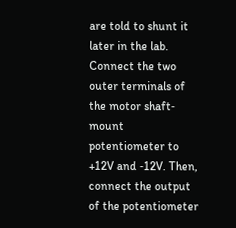are told to shunt it later in the lab. Connect the two outer terminals of the motor shaft‐mount potentiometer to +12V and ‐12V. Then, connect the output of the potentiometer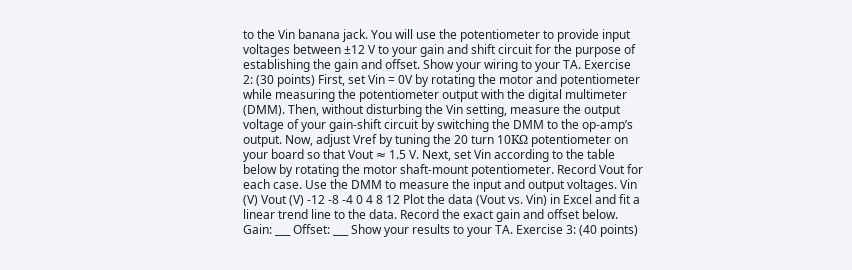to the Vin banana jack. You will use the potentiometer to provide input voltages between ±12 V to your gain and shift circuit for the purpose of establishing the gain and offset. Show your wiring to your TA. Exercise 2: (30 points) First, set Vin = 0V by rotating the motor and potentiometer while measuring the potentiometer output with the digital multimeter (DMM). Then, without disturbing the Vin setting, measure the output voltage of your gain‐shift circuit by switching the DMM to the op‐amp’s output. Now, adjust Vref by tuning the 20 turn 10KΩ potentiometer on your board so that Vout ≈ 1.5 V. Next, set Vin according to the table below by rotating the motor shaft‐mount potentiometer. Record Vout for each case. Use the DMM to measure the input and output voltages. Vin (V) Vout (V) ‐12 ‐8 ‐4 0 4 8 12 Plot the data (Vout vs. Vin) in Excel and fit a linear trend line to the data. Record the exact gain and offset below. Gain: ___ Offset: ___ Show your results to your TA. Exercise 3: (40 points)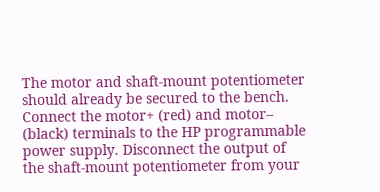The motor and shaft‐mount potentiometer should already be secured to the bench. Connect the motor+ (red) and motor– (black) terminals to the HP programmable power supply. Disconnect the output of the shaft‐mount potentiometer from your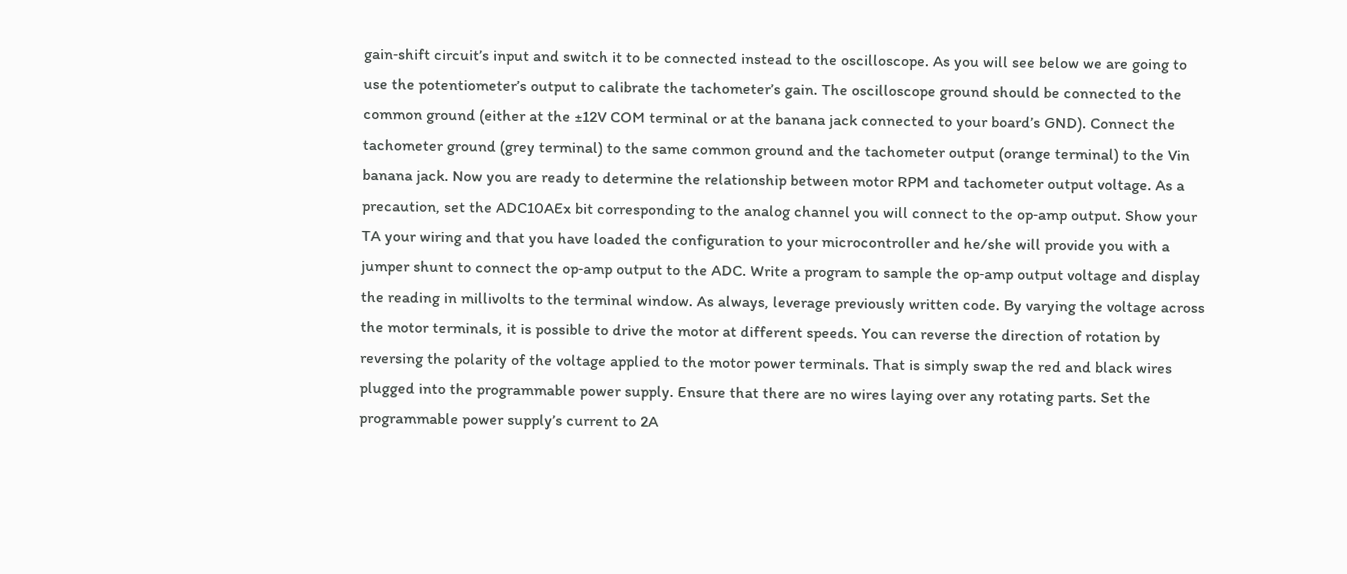gain‐shift circuit’s input and switch it to be connected instead to the oscilloscope. As you will see below we are going to use the potentiometer’s output to calibrate the tachometer’s gain. The oscilloscope ground should be connected to the common ground (either at the ±12V COM terminal or at the banana jack connected to your board’s GND). Connect the tachometer ground (grey terminal) to the same common ground and the tachometer output (orange terminal) to the Vin banana jack. Now you are ready to determine the relationship between motor RPM and tachometer output voltage. As a precaution, set the ADC10AEx bit corresponding to the analog channel you will connect to the op‐amp output. Show your TA your wiring and that you have loaded the configuration to your microcontroller and he/she will provide you with a jumper shunt to connect the op‐amp output to the ADC. Write a program to sample the op‐amp output voltage and display the reading in millivolts to the terminal window. As always, leverage previously written code. By varying the voltage across the motor terminals, it is possible to drive the motor at different speeds. You can reverse the direction of rotation by reversing the polarity of the voltage applied to the motor power terminals. That is simply swap the red and black wires plugged into the programmable power supply. Ensure that there are no wires laying over any rotating parts. Set the programmable power supply’s current to 2A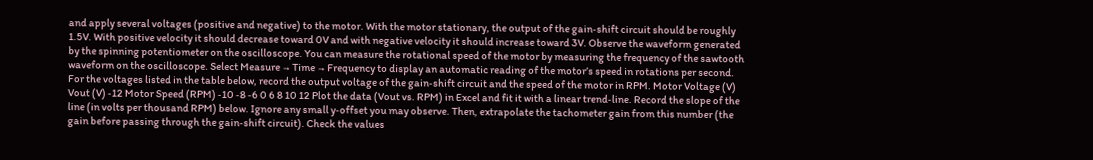and apply several voltages (positive and negative) to the motor. With the motor stationary, the output of the gain‐shift circuit should be roughly 1.5V. With positive velocity it should decrease toward 0V and with negative velocity it should increase toward 3V. Observe the waveform generated by the spinning potentiometer on the oscilloscope. You can measure the rotational speed of the motor by measuring the frequency of the sawtooth waveform on the oscilloscope. Select Measure → Time → Frequency to display an automatic reading of the motor’s speed in rotations per second. For the voltages listed in the table below, record the output voltage of the gain‐shift circuit and the speed of the motor in RPM. Motor Voltage (V) Vout (V) ‐12 Motor Speed (RPM) ‐10 ‐8 ‐6 0 6 8 10 12 Plot the data (Vout vs. RPM) in Excel and fit it with a linear trend‐line. Record the slope of the line (in volts per thousand RPM) below. Ignore any small y‐offset you may observe. Then, extrapolate the tachometer gain from this number (the gain before passing through the gain‐shift circuit). Check the values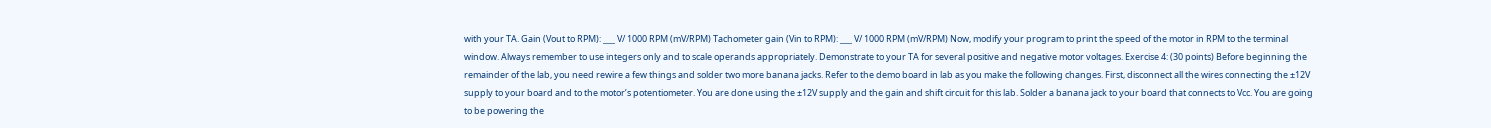with your TA. Gain (Vout to RPM): ___ V/ 1000 RPM (mV/RPM) Tachometer gain (Vin to RPM): ___ V/ 1000 RPM (mV/RPM) Now, modify your program to print the speed of the motor in RPM to the terminal window. Always remember to use integers only and to scale operands appropriately. Demonstrate to your TA for several positive and negative motor voltages. Exercise 4: (30 points) Before beginning the remainder of the lab, you need rewire a few things and solder two more banana jacks. Refer to the demo board in lab as you make the following changes. First, disconnect all the wires connecting the ±12V supply to your board and to the motor’s potentiometer. You are done using the ±12V supply and the gain and shift circuit for this lab. Solder a banana jack to your board that connects to Vcc. You are going to be powering the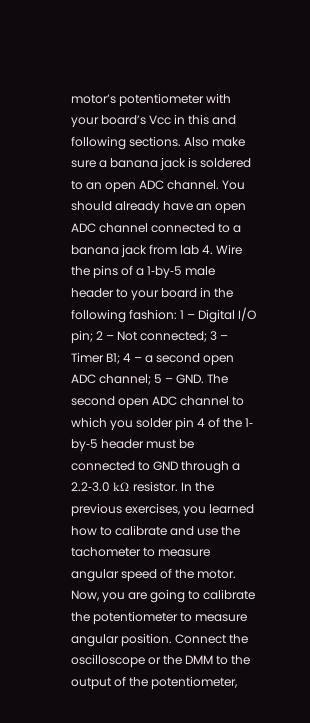motor’s potentiometer with your board’s Vcc in this and following sections. Also make sure a banana jack is soldered to an open ADC channel. You should already have an open ADC channel connected to a banana jack from lab 4. Wire the pins of a 1‐by‐5 male header to your board in the following fashion: 1 – Digital I/O pin; 2 – Not connected; 3 – Timer B1; 4 – a second open ADC channel; 5 – GND. The second open ADC channel to which you solder pin 4 of the 1‐by‐5 header must be connected to GND through a 2.2‐3.0 kΩ resistor. In the previous exercises, you learned how to calibrate and use the tachometer to measure angular speed of the motor. Now, you are going to calibrate the potentiometer to measure angular position. Connect the oscilloscope or the DMM to the output of the potentiometer,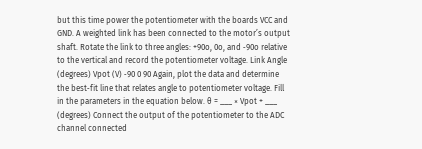but this time power the potentiometer with the boards VCC and GND. A weighted link has been connected to the motor’s output shaft. Rotate the link to three angles: +90o, 0o, and ‐90o relative to the vertical and record the potentiometer voltage. Link Angle (degrees) Vpot (V) ‐90 0 90 Again, plot the data and determine the best‐fit line that relates angle to potentiometer voltage. Fill in the parameters in the equation below. θ = ___ × Vpot + ___ (degrees) Connect the output of the potentiometer to the ADC channel connected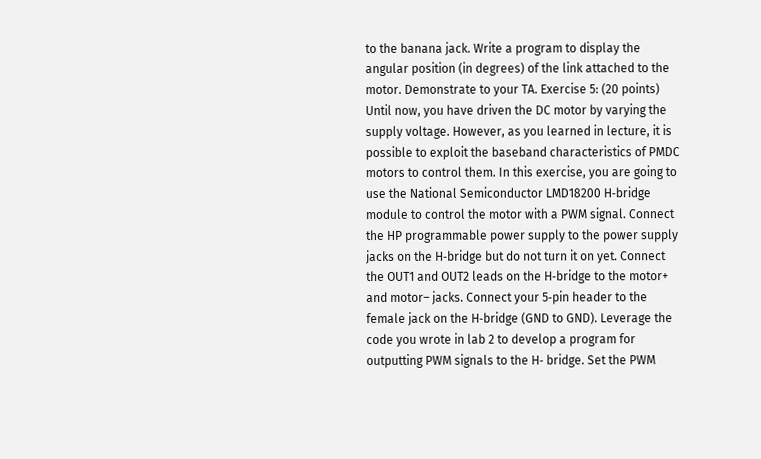to the banana jack. Write a program to display the angular position (in degrees) of the link attached to the motor. Demonstrate to your TA. Exercise 5: (20 points) Until now, you have driven the DC motor by varying the supply voltage. However, as you learned in lecture, it is possible to exploit the baseband characteristics of PMDC motors to control them. In this exercise, you are going to use the National Semiconductor LMD18200 H‐bridge module to control the motor with a PWM signal. Connect the HP programmable power supply to the power supply jacks on the H‐bridge but do not turn it on yet. Connect the OUT1 and OUT2 leads on the H‐bridge to the motor+ and motor– jacks. Connect your 5‐pin header to the female jack on the H‐bridge (GND to GND). Leverage the code you wrote in lab 2 to develop a program for outputting PWM signals to the H‐ bridge. Set the PWM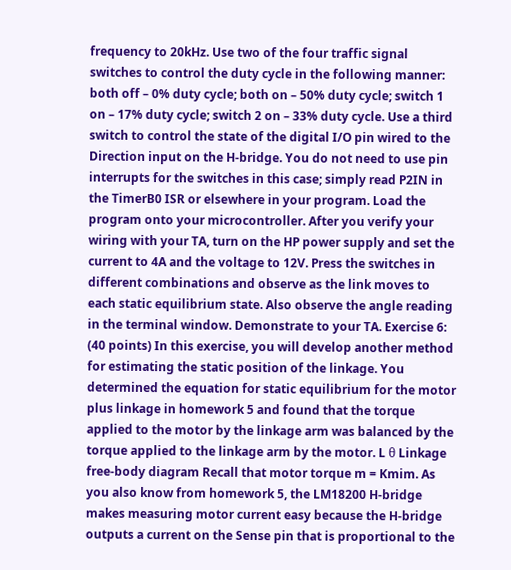frequency to 20kHz. Use two of the four traffic signal switches to control the duty cycle in the following manner: both off – 0% duty cycle; both on – 50% duty cycle; switch 1 on – 17% duty cycle; switch 2 on – 33% duty cycle. Use a third switch to control the state of the digital I/O pin wired to the Direction input on the H‐bridge. You do not need to use pin interrupts for the switches in this case; simply read P2IN in the TimerB0 ISR or elsewhere in your program. Load the program onto your microcontroller. After you verify your wiring with your TA, turn on the HP power supply and set the current to 4A and the voltage to 12V. Press the switches in different combinations and observe as the link moves to each static equilibrium state. Also observe the angle reading in the terminal window. Demonstrate to your TA. Exercise 6: (40 points) In this exercise, you will develop another method for estimating the static position of the linkage. You determined the equation for static equilibrium for the motor plus linkage in homework 5 and found that the torque applied to the motor by the linkage arm was balanced by the torque applied to the linkage arm by the motor. L θ Linkage free‐body diagram Recall that motor torque m = Kmim. As you also know from homework 5, the LM18200 H‐bridge makes measuring motor current easy because the H‐bridge outputs a current on the Sense pin that is proportional to the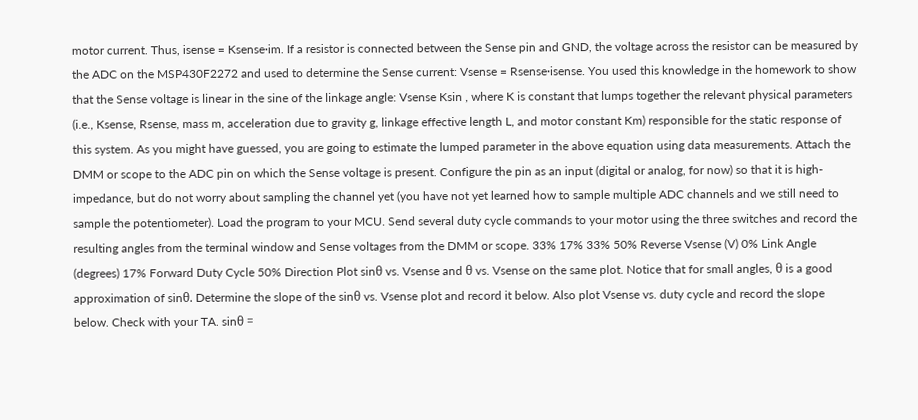motor current. Thus, isense = Ksense∙im. If a resistor is connected between the Sense pin and GND, the voltage across the resistor can be measured by the ADC on the MSP430F2272 and used to determine the Sense current: Vsense = Rsense∙isense. You used this knowledge in the homework to show that the Sense voltage is linear in the sine of the linkage angle: Vsense Ksin , where K is constant that lumps together the relevant physical parameters (i.e., Ksense, Rsense, mass m, acceleration due to gravity g, linkage effective length L, and motor constant Km) responsible for the static response of this system. As you might have guessed, you are going to estimate the lumped parameter in the above equation using data measurements. Attach the DMM or scope to the ADC pin on which the Sense voltage is present. Configure the pin as an input (digital or analog, for now) so that it is high‐impedance, but do not worry about sampling the channel yet (you have not yet learned how to sample multiple ADC channels and we still need to sample the potentiometer). Load the program to your MCU. Send several duty cycle commands to your motor using the three switches and record the resulting angles from the terminal window and Sense voltages from the DMM or scope. 33% 17% 33% 50% Reverse Vsense (V) 0% Link Angle (degrees) 17% Forward Duty Cycle 50% Direction Plot sinθ vs. Vsense and θ vs. Vsense on the same plot. Notice that for small angles, θ is a good approximation of sinθ. Determine the slope of the sinθ vs. Vsense plot and record it below. Also plot Vsense vs. duty cycle and record the slope below. Check with your TA. sinθ =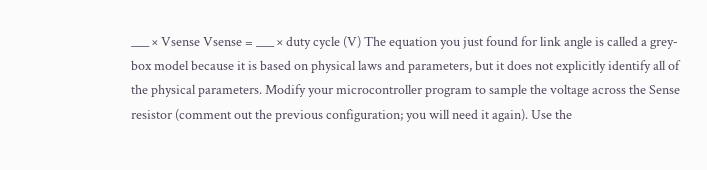___ × Vsense Vsense = ___ × duty cycle (V) The equation you just found for link angle is called a grey‐box model because it is based on physical laws and parameters, but it does not explicitly identify all of the physical parameters. Modify your microcontroller program to sample the voltage across the Sense resistor (comment out the previous configuration; you will need it again). Use the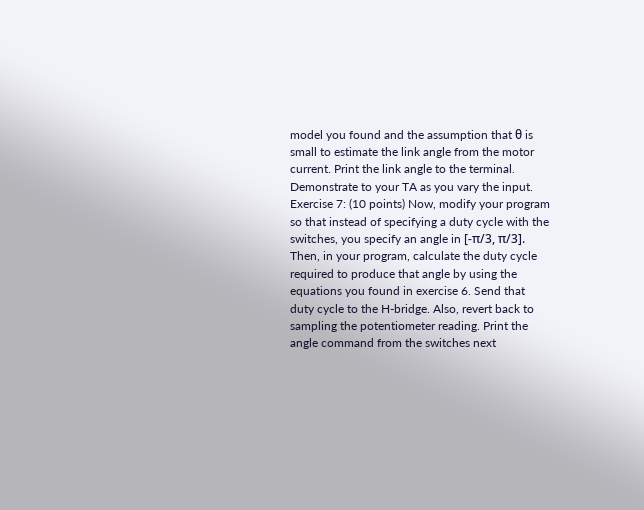model you found and the assumption that θ is small to estimate the link angle from the motor current. Print the link angle to the terminal. Demonstrate to your TA as you vary the input. Exercise 7: (10 points) Now, modify your program so that instead of specifying a duty cycle with the switches, you specify an angle in [‐π/3, π/3]. Then, in your program, calculate the duty cycle required to produce that angle by using the equations you found in exercise 6. Send that duty cycle to the H‐bridge. Also, revert back to sampling the potentiometer reading. Print the angle command from the switches next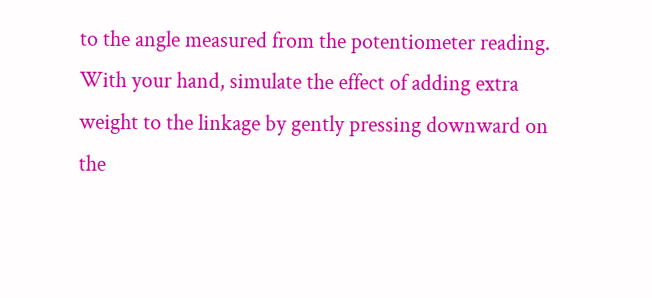to the angle measured from the potentiometer reading. With your hand, simulate the effect of adding extra weight to the linkage by gently pressing downward on the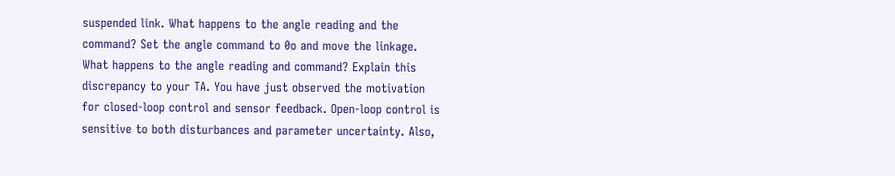suspended link. What happens to the angle reading and the command? Set the angle command to 0o and move the linkage. What happens to the angle reading and command? Explain this discrepancy to your TA. You have just observed the motivation for closed‐loop control and sensor feedback. Open‐loop control is sensitive to both disturbances and parameter uncertainty. Also,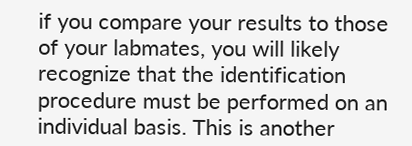if you compare your results to those of your labmates, you will likely recognize that the identification procedure must be performed on an individual basis. This is another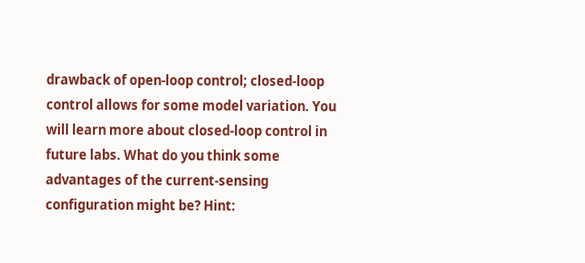drawback of open‐loop control; closed‐loop control allows for some model variation. You will learn more about closed‐loop control in future labs. What do you think some advantages of the current‐sensing configuration might be? Hint: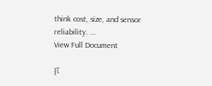think cost, size, and sensor reliability. ...
View Full Document

{[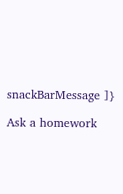snackBarMessage ]}

Ask a homework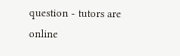question - tutors are online